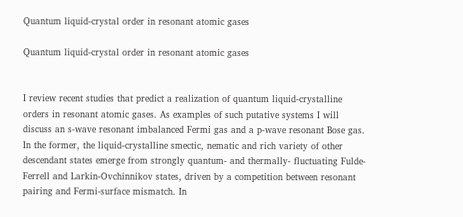Quantum liquid-crystal order in resonant atomic gases

Quantum liquid-crystal order in resonant atomic gases


I review recent studies that predict a realization of quantum liquid-crystalline orders in resonant atomic gases. As examples of such putative systems I will discuss an s-wave resonant imbalanced Fermi gas and a p-wave resonant Bose gas. In the former, the liquid-crystalline smectic, nematic and rich variety of other descendant states emerge from strongly quantum- and thermally- fluctuating Fulde-Ferrell and Larkin-Ovchinnikov states, driven by a competition between resonant pairing and Fermi-surface mismatch. In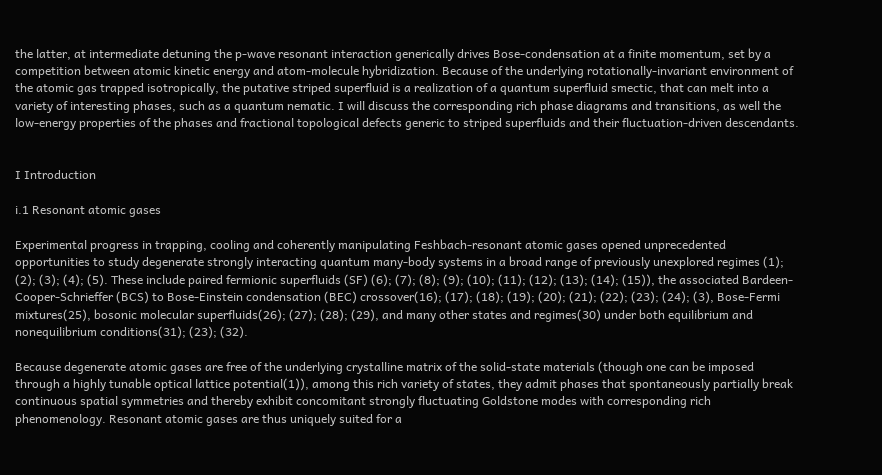the latter, at intermediate detuning the p-wave resonant interaction generically drives Bose-condensation at a finite momentum, set by a competition between atomic kinetic energy and atom-molecule hybridization. Because of the underlying rotationally-invariant environment of the atomic gas trapped isotropically, the putative striped superfluid is a realization of a quantum superfluid smectic, that can melt into a variety of interesting phases, such as a quantum nematic. I will discuss the corresponding rich phase diagrams and transitions, as well the low-energy properties of the phases and fractional topological defects generic to striped superfluids and their fluctuation-driven descendants.


I Introduction

i.1 Resonant atomic gases

Experimental progress in trapping, cooling and coherently manipulating Feshbach-resonant atomic gases opened unprecedented opportunities to study degenerate strongly interacting quantum many-body systems in a broad range of previously unexplored regimes (1); (2); (3); (4); (5). These include paired fermionic superfluids (SF) (6); (7); (8); (9); (10); (11); (12); (13); (14); (15)), the associated Bardeen-Cooper-Schrieffer (BCS) to Bose-Einstein condensation (BEC) crossover(16); (17); (18); (19); (20); (21); (22); (23); (24); (3), Bose-Fermi mixtures(25), bosonic molecular superfluids(26); (27); (28); (29), and many other states and regimes(30) under both equilibrium and nonequilibrium conditions(31); (23); (32).

Because degenerate atomic gases are free of the underlying crystalline matrix of the solid-state materials (though one can be imposed through a highly tunable optical lattice potential(1)), among this rich variety of states, they admit phases that spontaneously partially break continuous spatial symmetries and thereby exhibit concomitant strongly fluctuating Goldstone modes with corresponding rich phenomenology. Resonant atomic gases are thus uniquely suited for a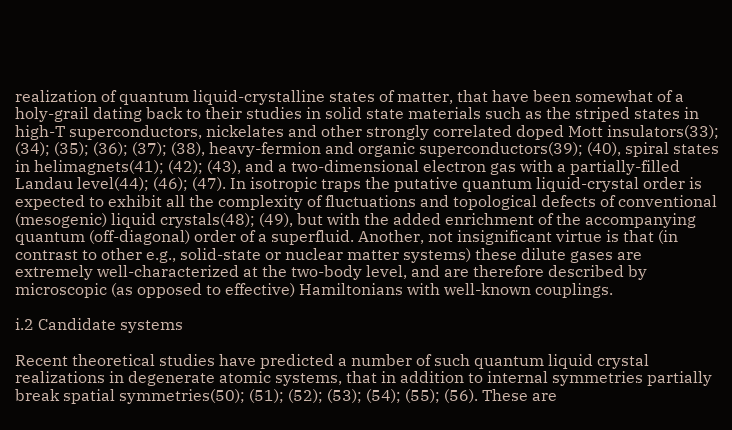realization of quantum liquid-crystalline states of matter, that have been somewhat of a holy-grail dating back to their studies in solid state materials such as the striped states in high-T superconductors, nickelates and other strongly correlated doped Mott insulators(33); (34); (35); (36); (37); (38), heavy-fermion and organic superconductors(39); (40), spiral states in helimagnets(41); (42); (43), and a two-dimensional electron gas with a partially-filled Landau level(44); (46); (47). In isotropic traps the putative quantum liquid-crystal order is expected to exhibit all the complexity of fluctuations and topological defects of conventional (mesogenic) liquid crystals(48); (49), but with the added enrichment of the accompanying quantum (off-diagonal) order of a superfluid. Another, not insignificant virtue is that (in contrast to other e.g., solid-state or nuclear matter systems) these dilute gases are extremely well-characterized at the two-body level, and are therefore described by microscopic (as opposed to effective) Hamiltonians with well-known couplings.

i.2 Candidate systems

Recent theoretical studies have predicted a number of such quantum liquid crystal realizations in degenerate atomic systems, that in addition to internal symmetries partially break spatial symmetries(50); (51); (52); (53); (54); (55); (56). These are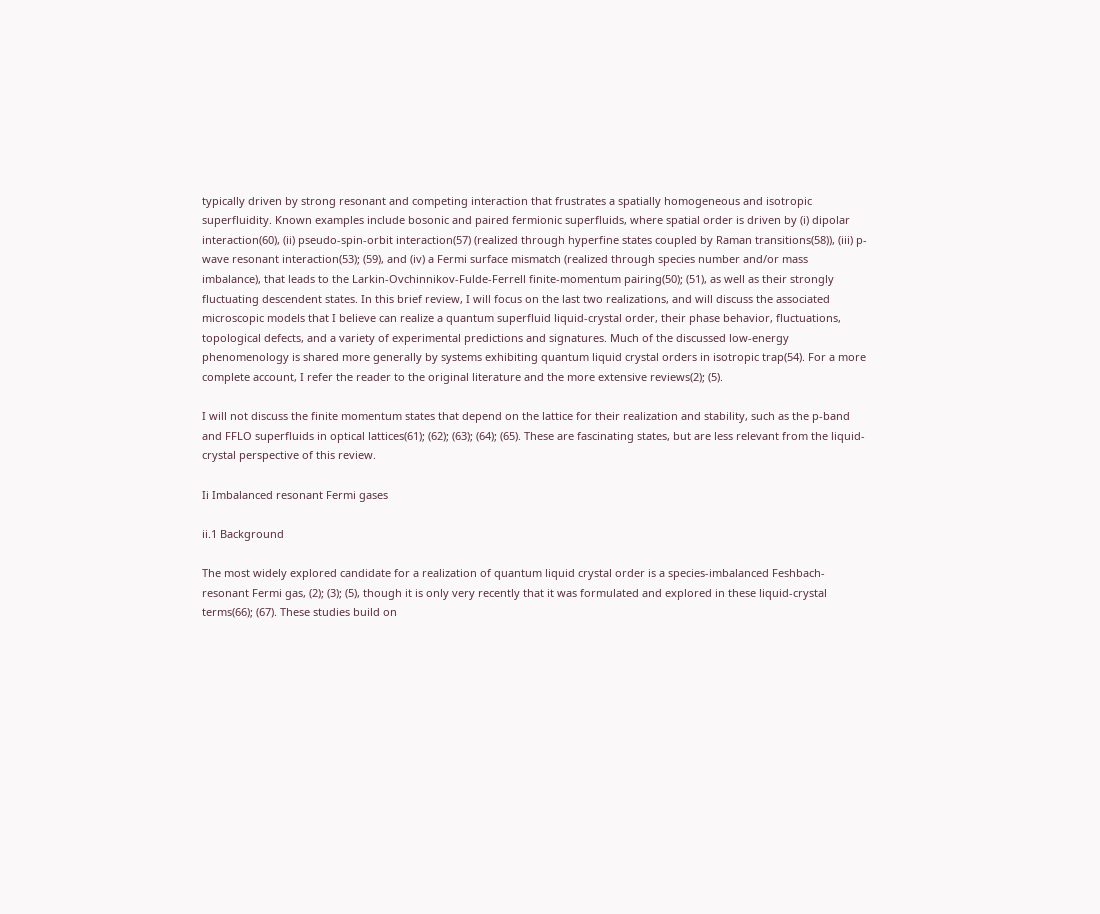typically driven by strong resonant and competing interaction that frustrates a spatially homogeneous and isotropic superfluidity. Known examples include bosonic and paired fermionic superfluids, where spatial order is driven by (i) dipolar interaction(60), (ii) pseudo-spin-orbit interaction(57) (realized through hyperfine states coupled by Raman transitions(58)), (iii) p-wave resonant interaction(53); (59), and (iv) a Fermi surface mismatch (realized through species number and/or mass imbalance), that leads to the Larkin-Ovchinnikov-Fulde-Ferrell finite-momentum pairing(50); (51), as well as their strongly fluctuating descendent states. In this brief review, I will focus on the last two realizations, and will discuss the associated microscopic models that I believe can realize a quantum superfluid liquid-crystal order, their phase behavior, fluctuations, topological defects, and a variety of experimental predictions and signatures. Much of the discussed low-energy phenomenology is shared more generally by systems exhibiting quantum liquid crystal orders in isotropic trap(54). For a more complete account, I refer the reader to the original literature and the more extensive reviews(2); (5).

I will not discuss the finite momentum states that depend on the lattice for their realization and stability, such as the p-band and FFLO superfluids in optical lattices(61); (62); (63); (64); (65). These are fascinating states, but are less relevant from the liquid-crystal perspective of this review.

Ii Imbalanced resonant Fermi gases

ii.1 Background

The most widely explored candidate for a realization of quantum liquid crystal order is a species-imbalanced Feshbach-resonant Fermi gas, (2); (3); (5), though it is only very recently that it was formulated and explored in these liquid-crystal terms(66); (67). These studies build on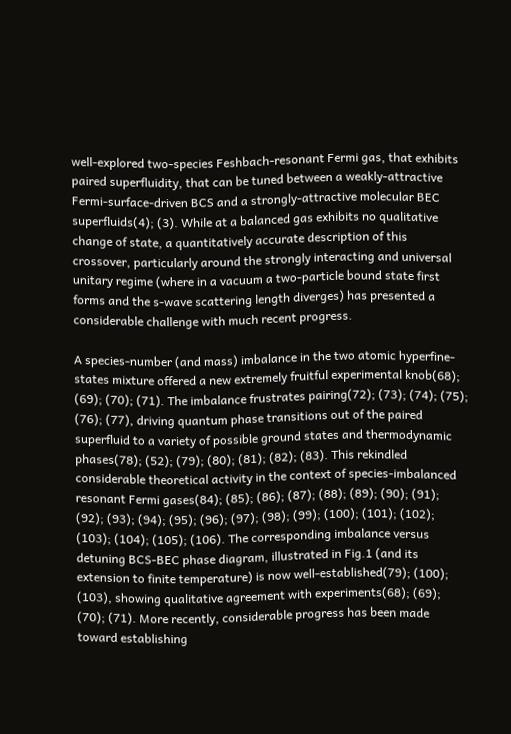well-explored two-species Feshbach-resonant Fermi gas, that exhibits paired superfluidity, that can be tuned between a weakly-attractive Fermi-surface-driven BCS and a strongly-attractive molecular BEC superfluids(4); (3). While at a balanced gas exhibits no qualitative change of state, a quantitatively accurate description of this crossover, particularly around the strongly interacting and universal unitary regime (where in a vacuum a two-particle bound state first forms and the s-wave scattering length diverges) has presented a considerable challenge with much recent progress.

A species-number (and mass) imbalance in the two atomic hyperfine-states mixture offered a new extremely fruitful experimental knob(68); (69); (70); (71). The imbalance frustrates pairing(72); (73); (74); (75); (76); (77), driving quantum phase transitions out of the paired superfluid to a variety of possible ground states and thermodynamic phases(78); (52); (79); (80); (81); (82); (83). This rekindled considerable theoretical activity in the context of species-imbalanced resonant Fermi gases(84); (85); (86); (87); (88); (89); (90); (91); (92); (93); (94); (95); (96); (97); (98); (99); (100); (101); (102); (103); (104); (105); (106). The corresponding imbalance versus detuning BCS-BEC phase diagram, illustrated in Fig.1 (and its extension to finite temperature) is now well-established(79); (100); (103), showing qualitative agreement with experiments(68); (69); (70); (71). More recently, considerable progress has been made toward establishing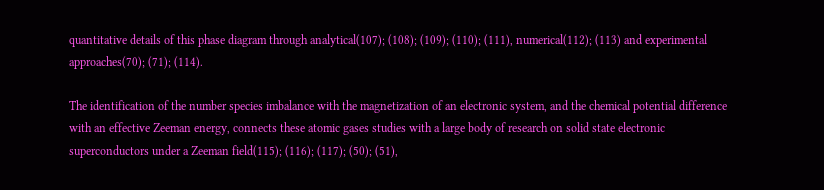quantitative details of this phase diagram through analytical(107); (108); (109); (110); (111), numerical(112); (113) and experimental approaches(70); (71); (114).

The identification of the number species imbalance with the magnetization of an electronic system, and the chemical potential difference with an effective Zeeman energy, connects these atomic gases studies with a large body of research on solid state electronic superconductors under a Zeeman field(115); (116); (117); (50); (51),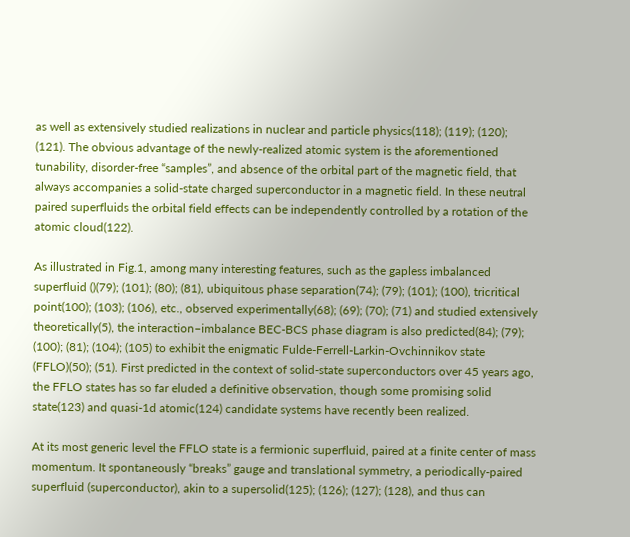as well as extensively studied realizations in nuclear and particle physics(118); (119); (120); (121). The obvious advantage of the newly-realized atomic system is the aforementioned tunability, disorder-free “samples”, and absence of the orbital part of the magnetic field, that always accompanies a solid-state charged superconductor in a magnetic field. In these neutral paired superfluids the orbital field effects can be independently controlled by a rotation of the atomic cloud(122).

As illustrated in Fig.1, among many interesting features, such as the gapless imbalanced superfluid ()(79); (101); (80); (81), ubiquitous phase separation(74); (79); (101); (100), tricritical point(100); (103); (106), etc., observed experimentally(68); (69); (70); (71) and studied extensively theoretically(5), the interaction–imbalance BEC-BCS phase diagram is also predicted(84); (79); (100); (81); (104); (105) to exhibit the enigmatic Fulde-Ferrell-Larkin-Ovchinnikov state (FFLO)(50); (51). First predicted in the context of solid-state superconductors over 45 years ago, the FFLO states has so far eluded a definitive observation, though some promising solid state(123) and quasi-1d atomic(124) candidate systems have recently been realized.

At its most generic level the FFLO state is a fermionic superfluid, paired at a finite center of mass momentum. It spontaneously “breaks” gauge and translational symmetry, a periodically-paired superfluid (superconductor), akin to a supersolid(125); (126); (127); (128), and thus can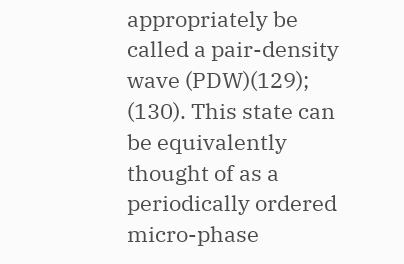appropriately be called a pair-density wave (PDW)(129); (130). This state can be equivalently thought of as a periodically ordered micro-phase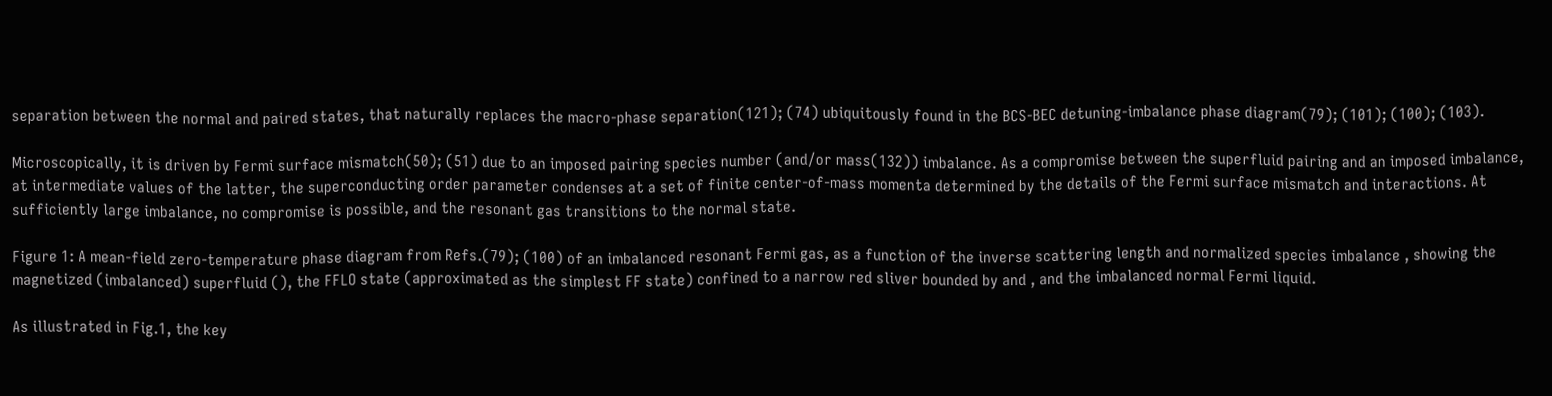separation between the normal and paired states, that naturally replaces the macro-phase separation(121); (74) ubiquitously found in the BCS-BEC detuning-imbalance phase diagram(79); (101); (100); (103).

Microscopically, it is driven by Fermi surface mismatch(50); (51) due to an imposed pairing species number (and/or mass(132)) imbalance. As a compromise between the superfluid pairing and an imposed imbalance, at intermediate values of the latter, the superconducting order parameter condenses at a set of finite center-of-mass momenta determined by the details of the Fermi surface mismatch and interactions. At sufficiently large imbalance, no compromise is possible, and the resonant gas transitions to the normal state.

Figure 1: A mean-field zero-temperature phase diagram from Refs.(79); (100) of an imbalanced resonant Fermi gas, as a function of the inverse scattering length and normalized species imbalance , showing the magnetized (imbalanced) superfluid (), the FFLO state (approximated as the simplest FF state) confined to a narrow red sliver bounded by and , and the imbalanced normal Fermi liquid.

As illustrated in Fig.1, the key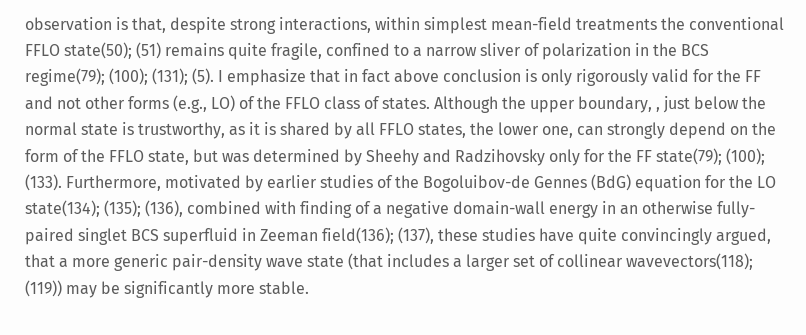observation is that, despite strong interactions, within simplest mean-field treatments the conventional FFLO state(50); (51) remains quite fragile, confined to a narrow sliver of polarization in the BCS regime(79); (100); (131); (5). I emphasize that in fact above conclusion is only rigorously valid for the FF and not other forms (e.g., LO) of the FFLO class of states. Although the upper boundary, , just below the normal state is trustworthy, as it is shared by all FFLO states, the lower one, can strongly depend on the form of the FFLO state, but was determined by Sheehy and Radzihovsky only for the FF state(79); (100); (133). Furthermore, motivated by earlier studies of the Bogoluibov-de Gennes (BdG) equation for the LO state(134); (135); (136), combined with finding of a negative domain-wall energy in an otherwise fully-paired singlet BCS superfluid in Zeeman field(136); (137), these studies have quite convincingly argued, that a more generic pair-density wave state (that includes a larger set of collinear wavevectors(118); (119)) may be significantly more stable.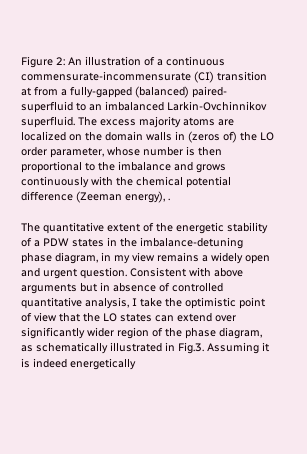Figure 2: An illustration of a continuous commensurate-incommensurate (CI) transition at from a fully-gapped (balanced) paired-superfluid to an imbalanced Larkin-Ovchinnikov superfluid. The excess majority atoms are localized on the domain walls in (zeros of) the LO order parameter, whose number is then proportional to the imbalance and grows continuously with the chemical potential difference (Zeeman energy), .

The quantitative extent of the energetic stability of a PDW states in the imbalance-detuning phase diagram, in my view remains a widely open and urgent question. Consistent with above arguments but in absence of controlled quantitative analysis, I take the optimistic point of view that the LO states can extend over significantly wider region of the phase diagram, as schematically illustrated in Fig.3. Assuming it is indeed energetically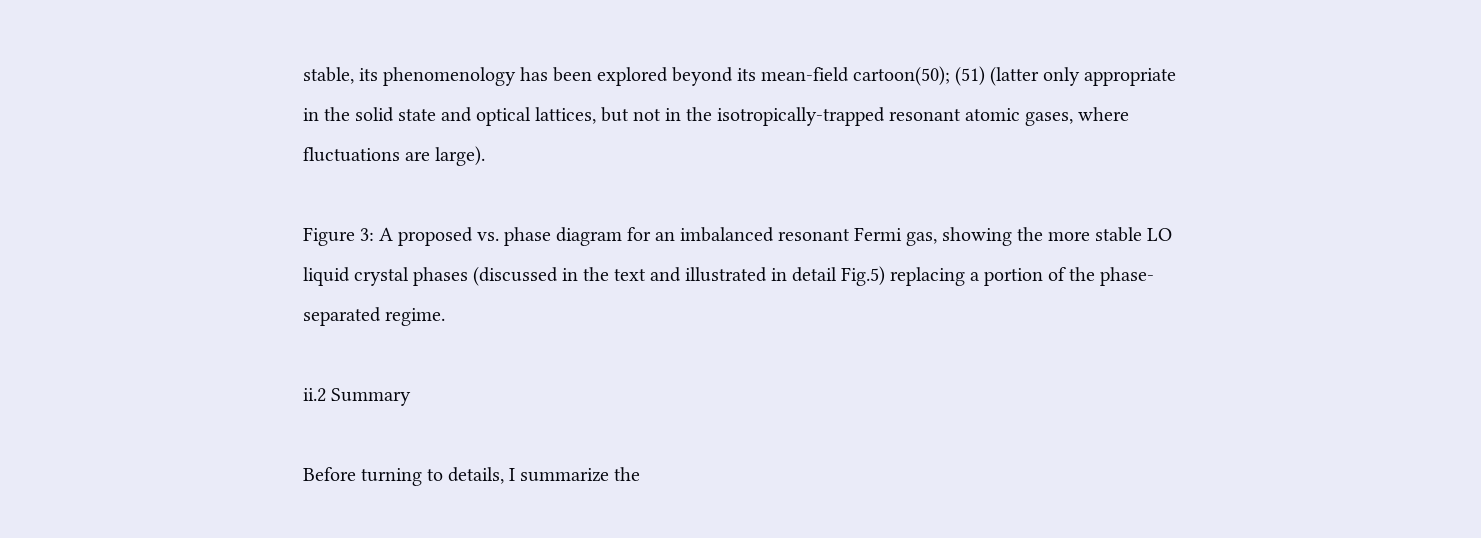stable, its phenomenology has been explored beyond its mean-field cartoon(50); (51) (latter only appropriate in the solid state and optical lattices, but not in the isotropically-trapped resonant atomic gases, where fluctuations are large).

Figure 3: A proposed vs. phase diagram for an imbalanced resonant Fermi gas, showing the more stable LO liquid crystal phases (discussed in the text and illustrated in detail Fig.5) replacing a portion of the phase-separated regime.

ii.2 Summary

Before turning to details, I summarize the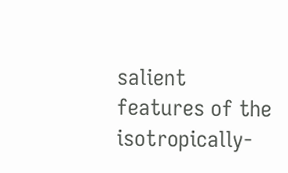salient features of the isotropically-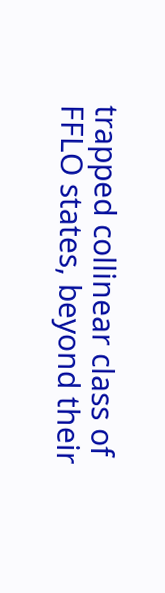trapped collinear class of FFLO states, beyond their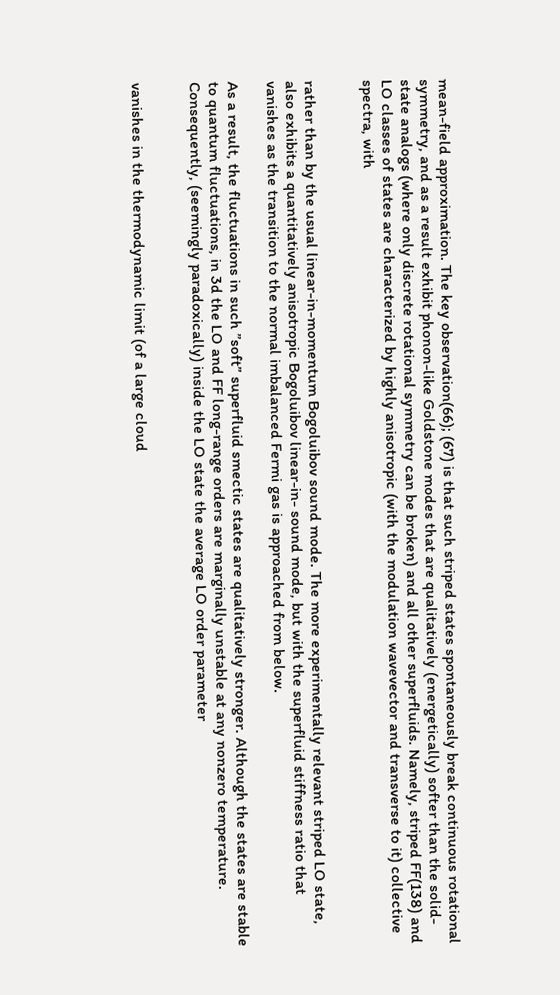mean-field approximation. The key observation(66); (67) is that such striped states spontaneously break continuous rotational symmetry, and as a result exhibit phonon-like Goldstone modes that are qualitatively (energetically) softer than the solid-state analogs (where only discrete rotational symmetry can be broken) and all other superfluids. Namely, striped FF(138) and LO classes of states are characterized by highly anisotropic (with the modulation wavevector and transverse to it) collective spectra, with


rather than by the usual linear-in-momentum Bogoluibov sound mode. The more experimentally relevant striped LO state, also exhibits a quantitatively anisotropic Bogoluibov linear-in- sound mode, but with the superfluid stiffness ratio that vanishes as the transition to the normal imbalanced Fermi gas is approached from below.

As a result, the fluctuations in such ”soft” superfluid smectic states are qualitatively stronger. Although the states are stable to quantum fluctuations, in 3d the LO and FF long-range orders are marginally unstable at any nonzero temperature. Consequently, (seemingly paradoxically) inside the LO state the average LO order parameter


vanishes in the thermodynamic limit (of a large cloud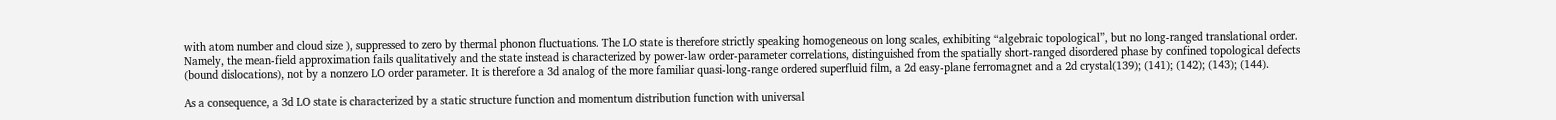with atom number and cloud size ), suppressed to zero by thermal phonon fluctuations. The LO state is therefore strictly speaking homogeneous on long scales, exhibiting “algebraic topological”, but no long-ranged translational order. Namely, the mean-field approximation fails qualitatively and the state instead is characterized by power-law order-parameter correlations, distinguished from the spatially short-ranged disordered phase by confined topological defects (bound dislocations), not by a nonzero LO order parameter. It is therefore a 3d analog of the more familiar quasi-long-range ordered superfluid film, a 2d easy-plane ferromagnet and a 2d crystal(139); (141); (142); (143); (144).

As a consequence, a 3d LO state is characterized by a static structure function and momentum distribution function with universal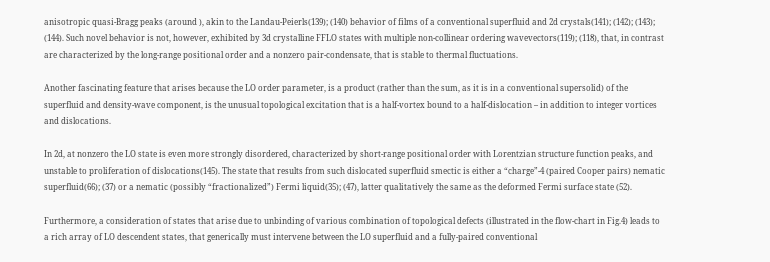anisotropic quasi-Bragg peaks (around ), akin to the Landau-Peierls(139); (140) behavior of films of a conventional superfluid and 2d crystals(141); (142); (143); (144). Such novel behavior is not, however, exhibited by 3d crystalline FFLO states with multiple non-collinear ordering wavevectors(119); (118), that, in contrast are characterized by the long-range positional order and a nonzero pair-condensate, that is stable to thermal fluctuations.

Another fascinating feature that arises because the LO order parameter, is a product (rather than the sum, as it is in a conventional supersolid) of the superfluid and density-wave component, is the unusual topological excitation that is a half-vortex bound to a half-dislocation – in addition to integer vortices and dislocations.

In 2d, at nonzero the LO state is even more strongly disordered, characterized by short-range positional order with Lorentzian structure function peaks, and unstable to proliferation of dislocations(145). The state that results from such dislocated superfluid smectic is either a “charge”-4 (paired Cooper pairs) nematic superfluid(66); (37) or a nematic (possibly “fractionalized”) Fermi liquid(35); (47), latter qualitatively the same as the deformed Fermi surface state (52).

Furthermore, a consideration of states that arise due to unbinding of various combination of topological defects (illustrated in the flow-chart in Fig.4) leads to a rich array of LO descendent states, that generically must intervene between the LO superfluid and a fully-paired conventional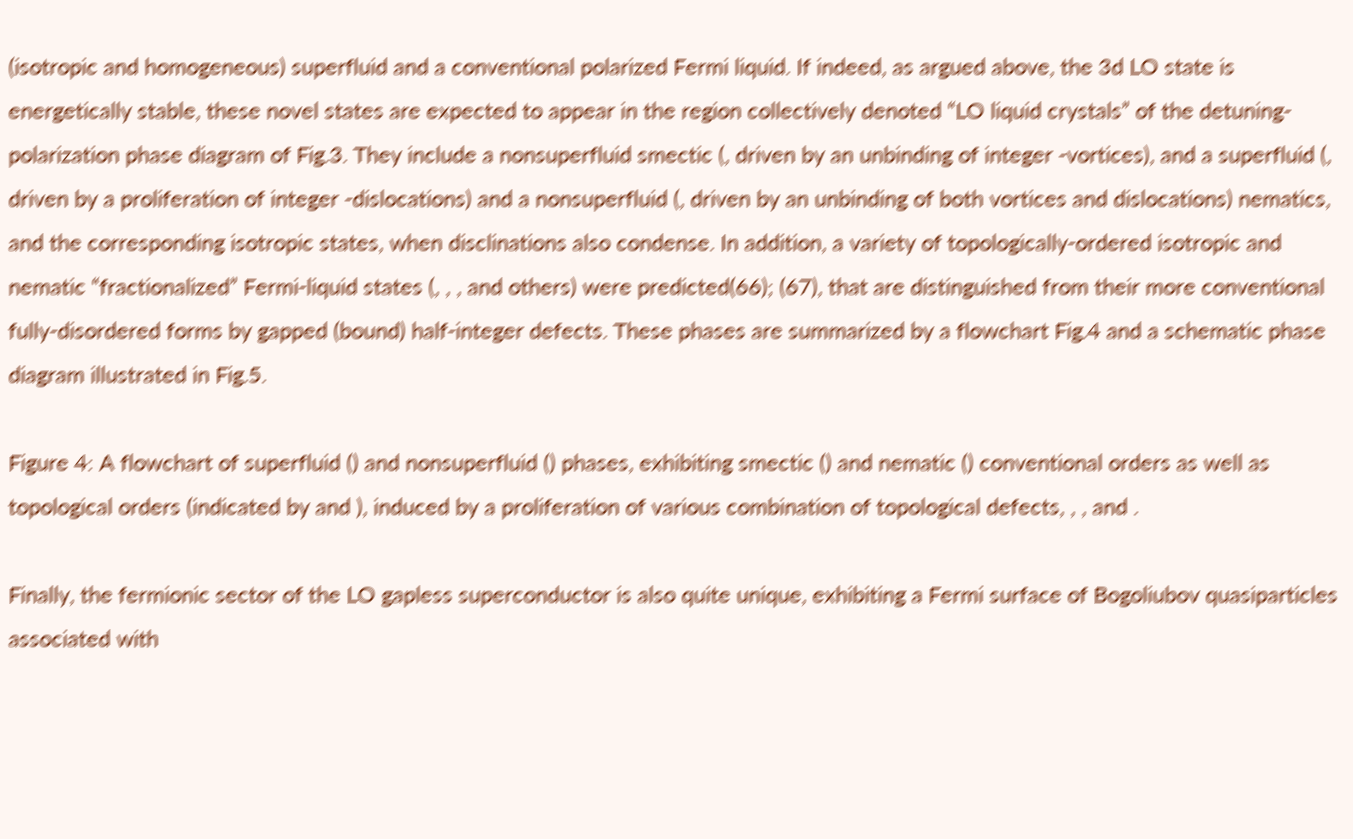(isotropic and homogeneous) superfluid and a conventional polarized Fermi liquid. If indeed, as argued above, the 3d LO state is energetically stable, these novel states are expected to appear in the region collectively denoted “LO liquid crystals” of the detuning-polarization phase diagram of Fig.3. They include a nonsuperfluid smectic (, driven by an unbinding of integer -vortices), and a superfluid (, driven by a proliferation of integer -dislocations) and a nonsuperfluid (, driven by an unbinding of both vortices and dislocations) nematics, and the corresponding isotropic states, when disclinations also condense. In addition, a variety of topologically-ordered isotropic and nematic “fractionalized” Fermi-liquid states (, , , and others) were predicted(66); (67), that are distinguished from their more conventional fully-disordered forms by gapped (bound) half-integer defects. These phases are summarized by a flowchart Fig.4 and a schematic phase diagram illustrated in Fig.5.

Figure 4: A flowchart of superfluid () and nonsuperfluid () phases, exhibiting smectic () and nematic () conventional orders as well as topological orders (indicated by and ), induced by a proliferation of various combination of topological defects, , , and .

Finally, the fermionic sector of the LO gapless superconductor is also quite unique, exhibiting a Fermi surface of Bogoliubov quasiparticles associated with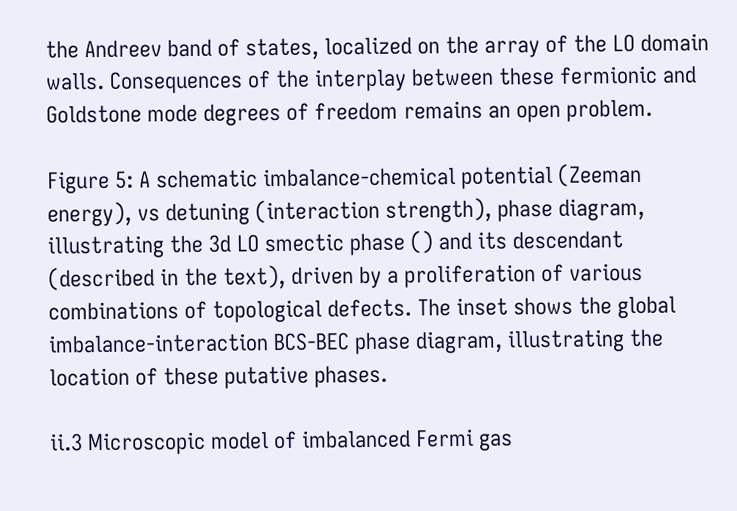the Andreev band of states, localized on the array of the LO domain walls. Consequences of the interplay between these fermionic and Goldstone mode degrees of freedom remains an open problem.

Figure 5: A schematic imbalance-chemical potential (Zeeman energy), vs detuning (interaction strength), phase diagram, illustrating the 3d LO smectic phase () and its descendant (described in the text), driven by a proliferation of various combinations of topological defects. The inset shows the global imbalance-interaction BCS-BEC phase diagram, illustrating the location of these putative phases.

ii.3 Microscopic model of imbalanced Fermi gas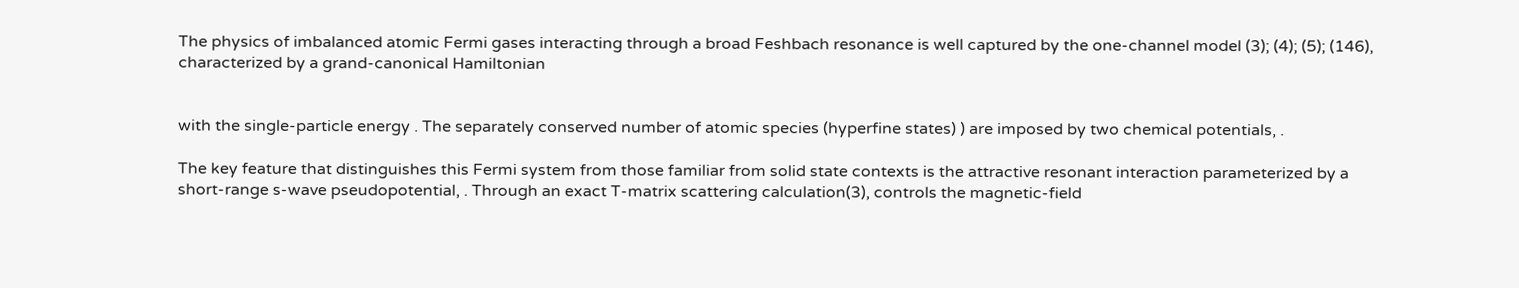The physics of imbalanced atomic Fermi gases interacting through a broad Feshbach resonance is well captured by the one-channel model (3); (4); (5); (146), characterized by a grand-canonical Hamiltonian


with the single-particle energy . The separately conserved number of atomic species (hyperfine states) ) are imposed by two chemical potentials, .

The key feature that distinguishes this Fermi system from those familiar from solid state contexts is the attractive resonant interaction parameterized by a short-range s-wave pseudopotential, . Through an exact T-matrix scattering calculation(3), controls the magnetic-field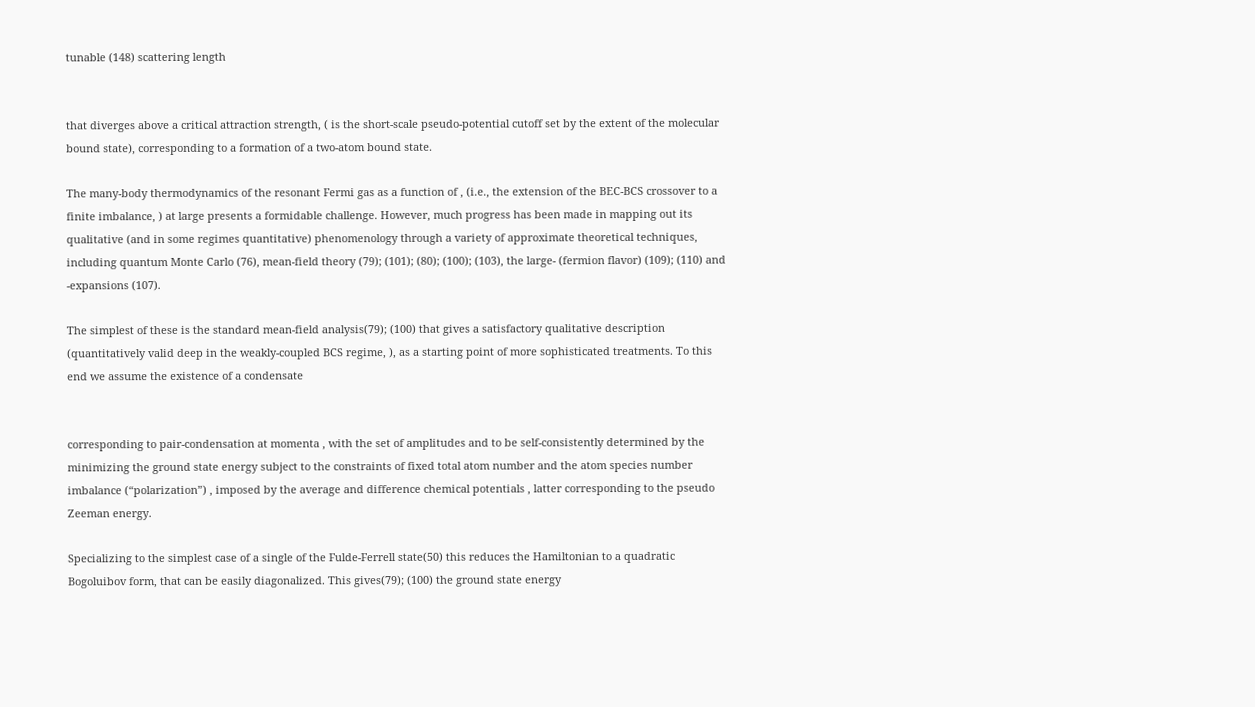tunable (148) scattering length


that diverges above a critical attraction strength, ( is the short-scale pseudo-potential cutoff set by the extent of the molecular bound state), corresponding to a formation of a two-atom bound state.

The many-body thermodynamics of the resonant Fermi gas as a function of , (i.e., the extension of the BEC-BCS crossover to a finite imbalance, ) at large presents a formidable challenge. However, much progress has been made in mapping out its qualitative (and in some regimes quantitative) phenomenology through a variety of approximate theoretical techniques, including quantum Monte Carlo (76), mean-field theory (79); (101); (80); (100); (103), the large- (fermion flavor) (109); (110) and -expansions (107).

The simplest of these is the standard mean-field analysis(79); (100) that gives a satisfactory qualitative description (quantitatively valid deep in the weakly-coupled BCS regime, ), as a starting point of more sophisticated treatments. To this end we assume the existence of a condensate


corresponding to pair-condensation at momenta , with the set of amplitudes and to be self-consistently determined by the minimizing the ground state energy subject to the constraints of fixed total atom number and the atom species number imbalance (“polarization”) , imposed by the average and difference chemical potentials , latter corresponding to the pseudo Zeeman energy.

Specializing to the simplest case of a single of the Fulde-Ferrell state(50) this reduces the Hamiltonian to a quadratic Bogoluibov form, that can be easily diagonalized. This gives(79); (100) the ground state energy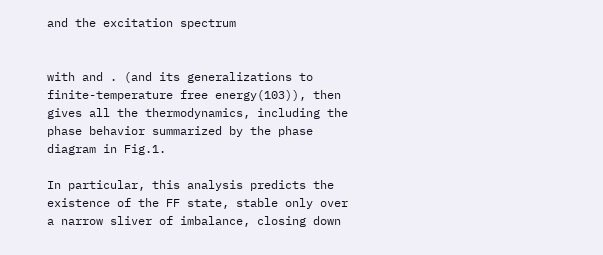and the excitation spectrum


with and . (and its generalizations to finite-temperature free energy(103)), then gives all the thermodynamics, including the phase behavior summarized by the phase diagram in Fig.1.

In particular, this analysis predicts the existence of the FF state, stable only over a narrow sliver of imbalance, closing down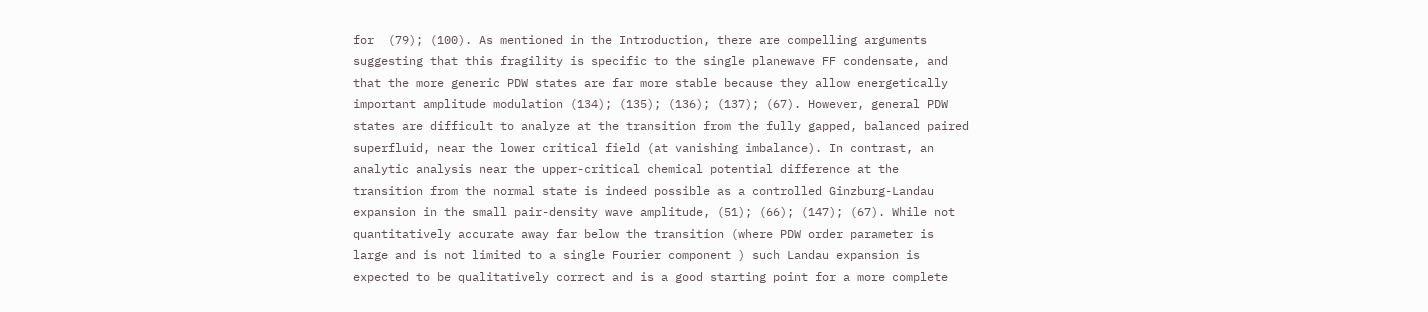for  (79); (100). As mentioned in the Introduction, there are compelling arguments suggesting that this fragility is specific to the single planewave FF condensate, and that the more generic PDW states are far more stable because they allow energetically important amplitude modulation (134); (135); (136); (137); (67). However, general PDW states are difficult to analyze at the transition from the fully gapped, balanced paired superfluid, near the lower critical field (at vanishing imbalance). In contrast, an analytic analysis near the upper-critical chemical potential difference at the transition from the normal state is indeed possible as a controlled Ginzburg-Landau expansion in the small pair-density wave amplitude, (51); (66); (147); (67). While not quantitatively accurate away far below the transition (where PDW order parameter is large and is not limited to a single Fourier component ) such Landau expansion is expected to be qualitatively correct and is a good starting point for a more complete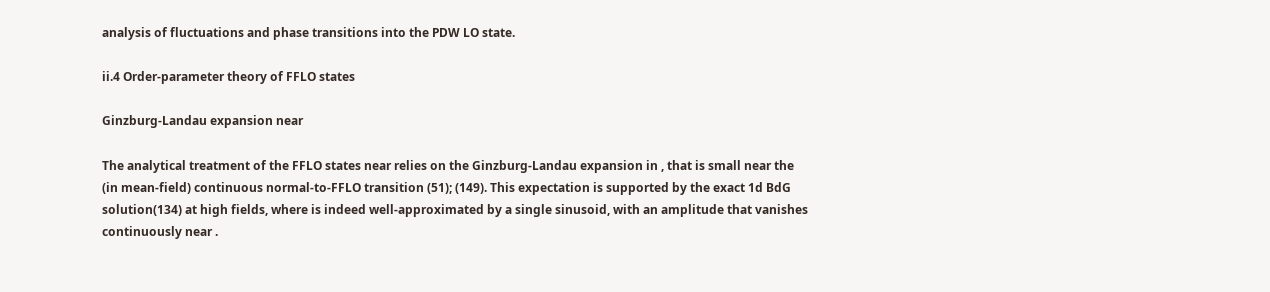analysis of fluctuations and phase transitions into the PDW LO state.

ii.4 Order-parameter theory of FFLO states

Ginzburg-Landau expansion near

The analytical treatment of the FFLO states near relies on the Ginzburg-Landau expansion in , that is small near the (in mean-field) continuous normal-to-FFLO transition (51); (149). This expectation is supported by the exact 1d BdG solution(134) at high fields, where is indeed well-approximated by a single sinusoid, with an amplitude that vanishes continuously near .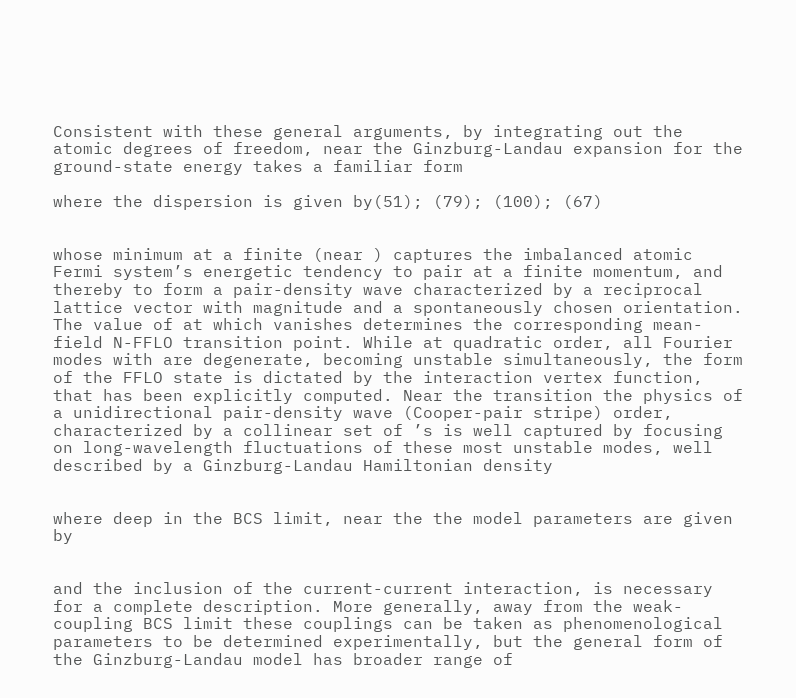Consistent with these general arguments, by integrating out the atomic degrees of freedom, near the Ginzburg-Landau expansion for the ground-state energy takes a familiar form

where the dispersion is given by(51); (79); (100); (67)


whose minimum at a finite (near ) captures the imbalanced atomic Fermi system’s energetic tendency to pair at a finite momentum, and thereby to form a pair-density wave characterized by a reciprocal lattice vector with magnitude and a spontaneously chosen orientation. The value of at which vanishes determines the corresponding mean-field N-FFLO transition point. While at quadratic order, all Fourier modes with are degenerate, becoming unstable simultaneously, the form of the FFLO state is dictated by the interaction vertex function, that has been explicitly computed. Near the transition the physics of a unidirectional pair-density wave (Cooper-pair stripe) order, characterized by a collinear set of ’s is well captured by focusing on long-wavelength fluctuations of these most unstable modes, well described by a Ginzburg-Landau Hamiltonian density


where deep in the BCS limit, near the the model parameters are given by


and the inclusion of the current-current interaction, is necessary for a complete description. More generally, away from the weak-coupling BCS limit these couplings can be taken as phenomenological parameters to be determined experimentally, but the general form of the Ginzburg-Landau model has broader range of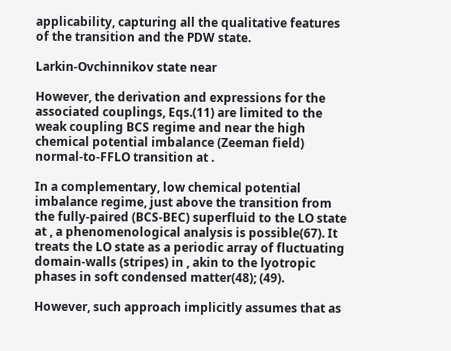applicability, capturing all the qualitative features of the transition and the PDW state.

Larkin-Ovchinnikov state near

However, the derivation and expressions for the associated couplings, Eqs.(11) are limited to the weak coupling BCS regime and near the high chemical potential imbalance (Zeeman field) normal-to-FFLO transition at .

In a complementary, low chemical potential imbalance regime, just above the transition from the fully-paired (BCS-BEC) superfluid to the LO state at , a phenomenological analysis is possible(67). It treats the LO state as a periodic array of fluctuating domain-walls (stripes) in , akin to the lyotropic phases in soft condensed matter(48); (49).

However, such approach implicitly assumes that as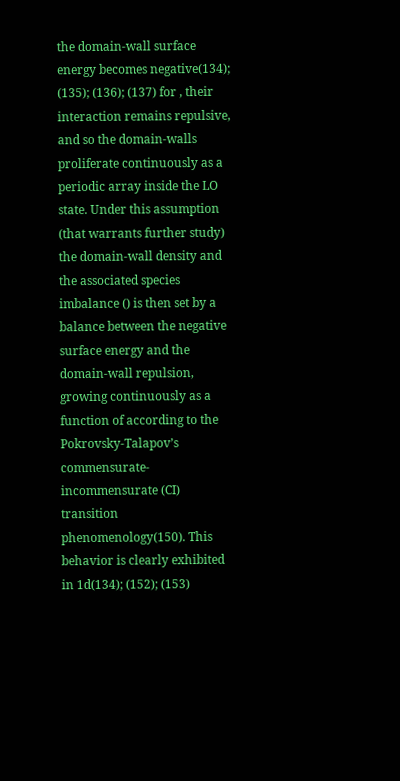the domain-wall surface energy becomes negative(134); (135); (136); (137) for , their interaction remains repulsive, and so the domain-walls proliferate continuously as a periodic array inside the LO state. Under this assumption (that warrants further study) the domain-wall density and the associated species imbalance () is then set by a balance between the negative surface energy and the domain-wall repulsion, growing continuously as a function of according to the Pokrovsky-Talapov’s commensurate-incommensurate (CI) transition phenomenology(150). This behavior is clearly exhibited in 1d(134); (152); (153)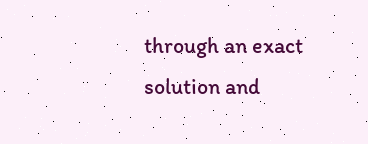through an exact solution and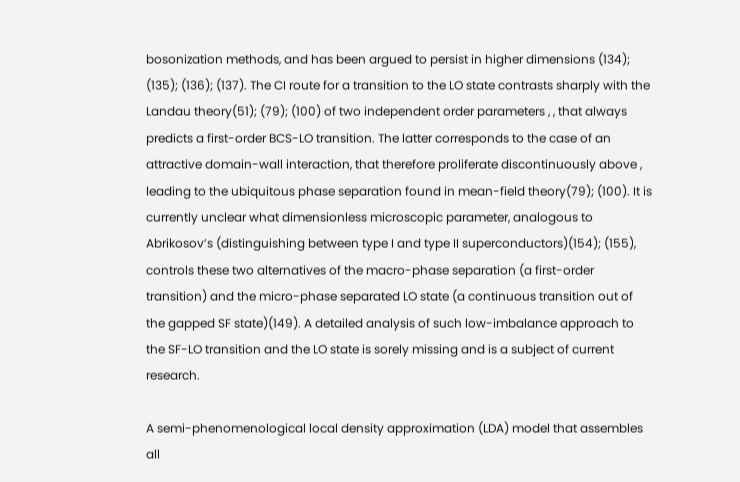bosonization methods, and has been argued to persist in higher dimensions (134); (135); (136); (137). The CI route for a transition to the LO state contrasts sharply with the Landau theory(51); (79); (100) of two independent order parameters , , that always predicts a first-order BCS-LO transition. The latter corresponds to the case of an attractive domain-wall interaction, that therefore proliferate discontinuously above , leading to the ubiquitous phase separation found in mean-field theory(79); (100). It is currently unclear what dimensionless microscopic parameter, analogous to Abrikosov’s (distinguishing between type I and type II superconductors)(154); (155), controls these two alternatives of the macro-phase separation (a first-order transition) and the micro-phase separated LO state (a continuous transition out of the gapped SF state)(149). A detailed analysis of such low-imbalance approach to the SF-LO transition and the LO state is sorely missing and is a subject of current research.

A semi-phenomenological local density approximation (LDA) model that assembles all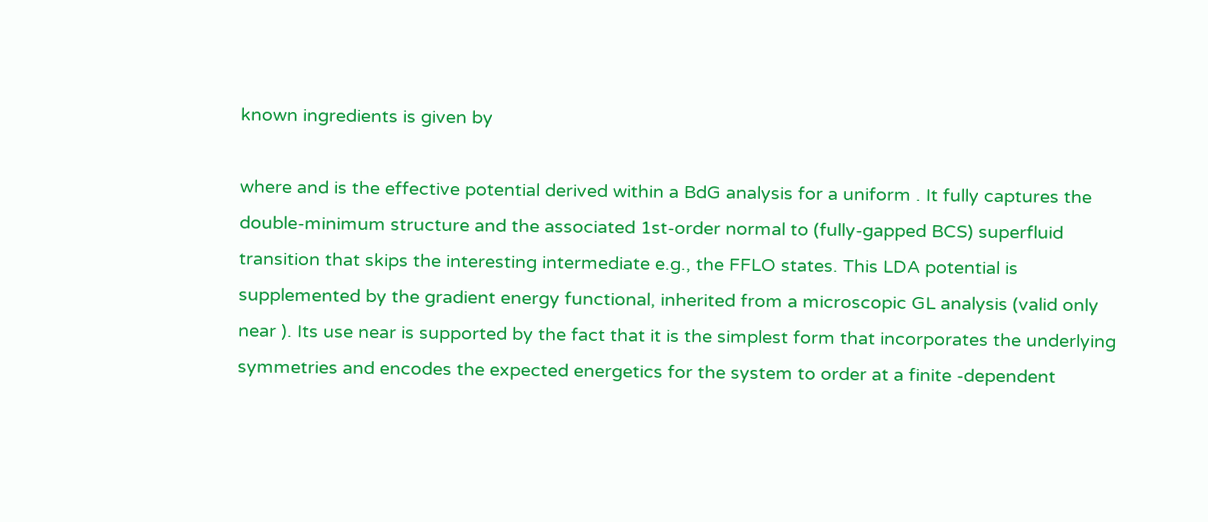known ingredients is given by

where and is the effective potential derived within a BdG analysis for a uniform . It fully captures the double-minimum structure and the associated 1st-order normal to (fully-gapped BCS) superfluid transition that skips the interesting intermediate e.g., the FFLO states. This LDA potential is supplemented by the gradient energy functional, inherited from a microscopic GL analysis (valid only near ). Its use near is supported by the fact that it is the simplest form that incorporates the underlying symmetries and encodes the expected energetics for the system to order at a finite -dependent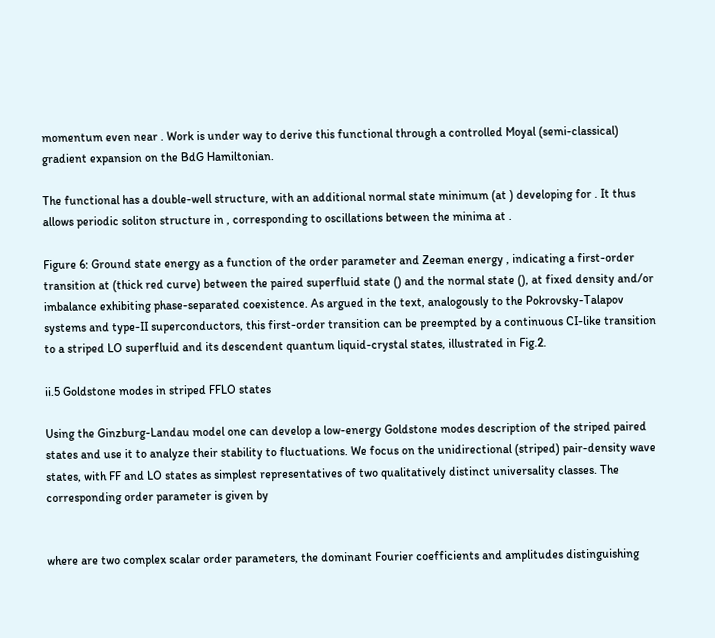momentum even near . Work is under way to derive this functional through a controlled Moyal (semi-classical) gradient expansion on the BdG Hamiltonian.

The functional has a double-well structure, with an additional normal state minimum (at ) developing for . It thus allows periodic soliton structure in , corresponding to oscillations between the minima at .

Figure 6: Ground state energy as a function of the order parameter and Zeeman energy , indicating a first-order transition at (thick red curve) between the paired superfluid state () and the normal state (), at fixed density and/or imbalance exhibiting phase-separated coexistence. As argued in the text, analogously to the Pokrovsky-Talapov systems and type-II superconductors, this first-order transition can be preempted by a continuous CI-like transition to a striped LO superfluid and its descendent quantum liquid-crystal states, illustrated in Fig.2.

ii.5 Goldstone modes in striped FFLO states

Using the Ginzburg-Landau model one can develop a low-energy Goldstone modes description of the striped paired states and use it to analyze their stability to fluctuations. We focus on the unidirectional (striped) pair-density wave states, with FF and LO states as simplest representatives of two qualitatively distinct universality classes. The corresponding order parameter is given by


where are two complex scalar order parameters, the dominant Fourier coefficients and amplitudes distinguishing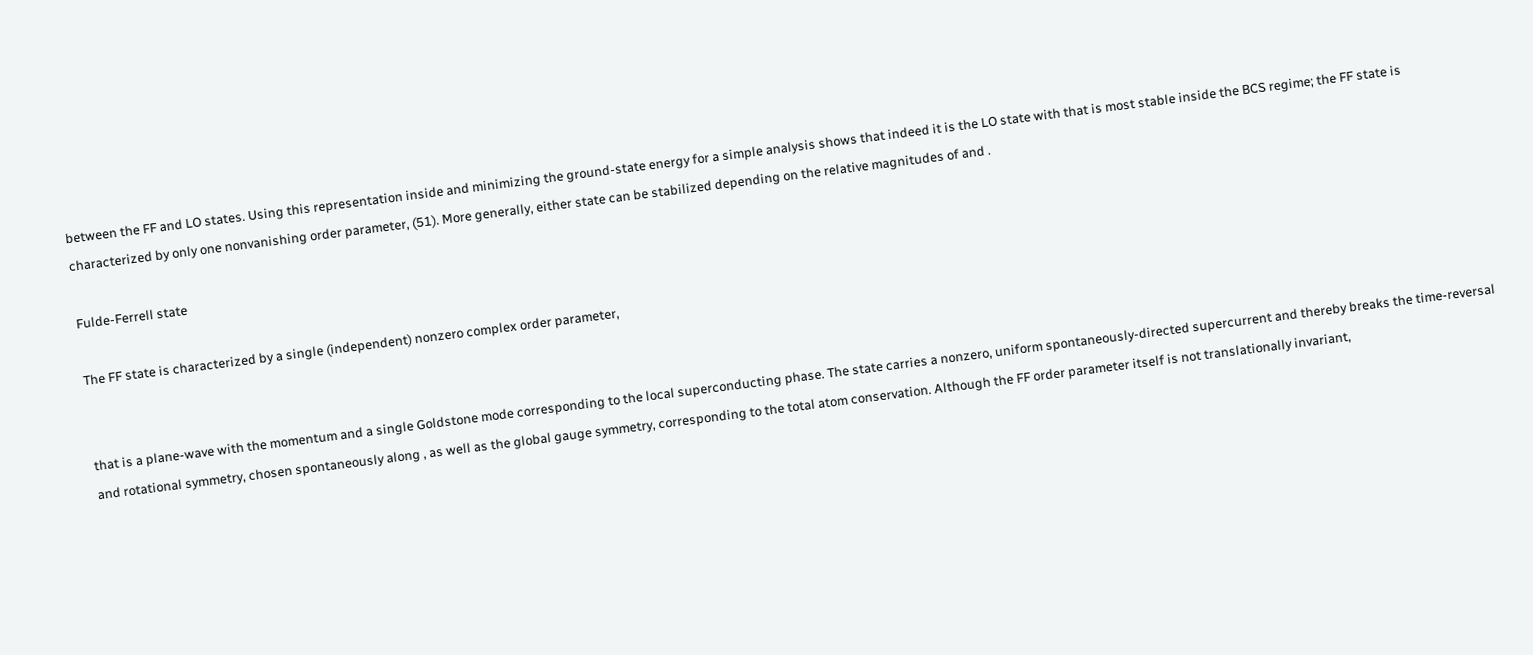between the FF and LO states. Using this representation inside and minimizing the ground-state energy for a simple analysis shows that indeed it is the LO state with that is most stable inside the BCS regime; the FF state is characterized by only one nonvanishing order parameter, (51). More generally, either state can be stabilized depending on the relative magnitudes of and .

Fulde-Ferrell state

The FF state is characterized by a single (independent) nonzero complex order parameter,


that is a plane-wave with the momentum and a single Goldstone mode corresponding to the local superconducting phase. The state carries a nonzero, uniform spontaneously-directed supercurrent and thereby breaks the time-reversal and rotational symmetry, chosen spontaneously along , as well as the global gauge symmetry, corresponding to the total atom conservation. Although the FF order parameter itself is not translationally invariant,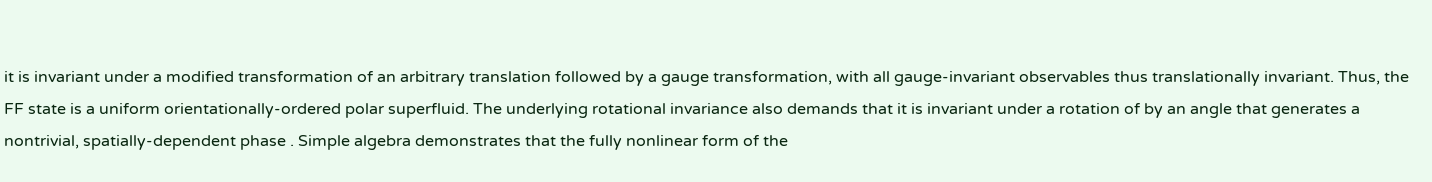it is invariant under a modified transformation of an arbitrary translation followed by a gauge transformation, with all gauge-invariant observables thus translationally invariant. Thus, the FF state is a uniform orientationally-ordered polar superfluid. The underlying rotational invariance also demands that it is invariant under a rotation of by an angle that generates a nontrivial, spatially-dependent phase . Simple algebra demonstrates that the fully nonlinear form of the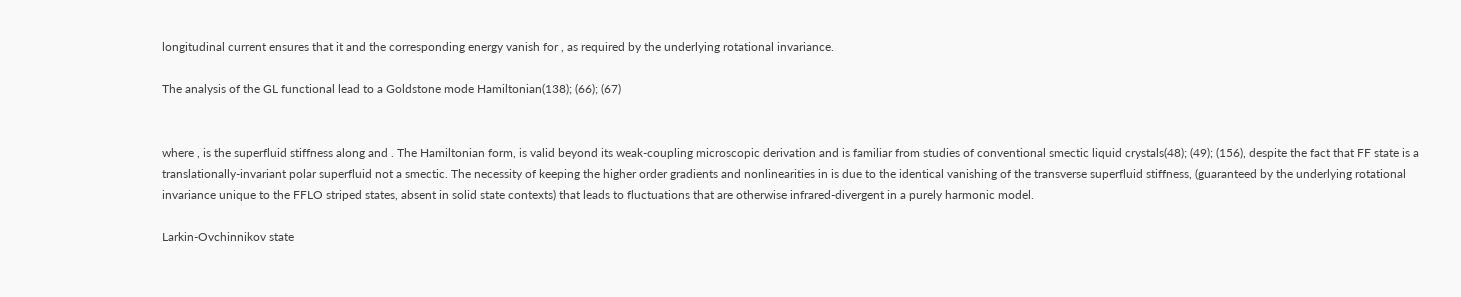longitudinal current ensures that it and the corresponding energy vanish for , as required by the underlying rotational invariance.

The analysis of the GL functional lead to a Goldstone mode Hamiltonian(138); (66); (67)


where , is the superfluid stiffness along and . The Hamiltonian form, is valid beyond its weak-coupling microscopic derivation and is familiar from studies of conventional smectic liquid crystals(48); (49); (156), despite the fact that FF state is a translationally-invariant polar superfluid not a smectic. The necessity of keeping the higher order gradients and nonlinearities in is due to the identical vanishing of the transverse superfluid stiffness, (guaranteed by the underlying rotational invariance unique to the FFLO striped states, absent in solid state contexts) that leads to fluctuations that are otherwise infrared-divergent in a purely harmonic model.

Larkin-Ovchinnikov state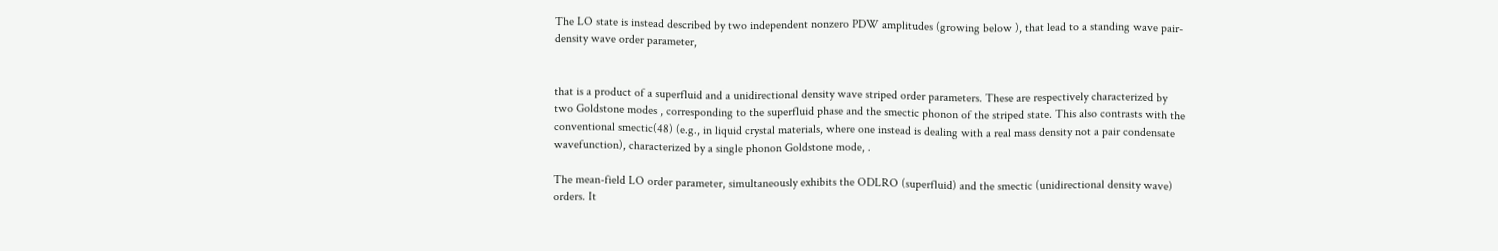The LO state is instead described by two independent nonzero PDW amplitudes (growing below ), that lead to a standing wave pair-density wave order parameter,


that is a product of a superfluid and a unidirectional density wave striped order parameters. These are respectively characterized by two Goldstone modes , corresponding to the superfluid phase and the smectic phonon of the striped state. This also contrasts with the conventional smectic(48) (e.g., in liquid crystal materials, where one instead is dealing with a real mass density not a pair condensate wavefunction), characterized by a single phonon Goldstone mode, .

The mean-field LO order parameter, simultaneously exhibits the ODLRO (superfluid) and the smectic (unidirectional density wave) orders. It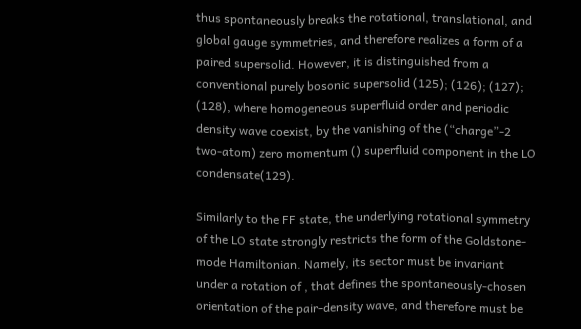thus spontaneously breaks the rotational, translational, and global gauge symmetries, and therefore realizes a form of a paired supersolid. However, it is distinguished from a conventional purely bosonic supersolid (125); (126); (127); (128), where homogeneous superfluid order and periodic density wave coexist, by the vanishing of the (“charge”-2 two-atom) zero momentum () superfluid component in the LO condensate(129).

Similarly to the FF state, the underlying rotational symmetry of the LO state strongly restricts the form of the Goldstone-mode Hamiltonian. Namely, its sector must be invariant under a rotation of , that defines the spontaneously-chosen orientation of the pair-density wave, and therefore must be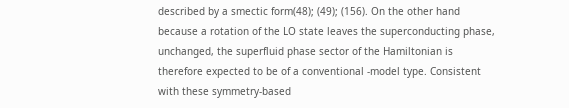described by a smectic form(48); (49); (156). On the other hand because a rotation of the LO state leaves the superconducting phase, unchanged, the superfluid phase sector of the Hamiltonian is therefore expected to be of a conventional -model type. Consistent with these symmetry-based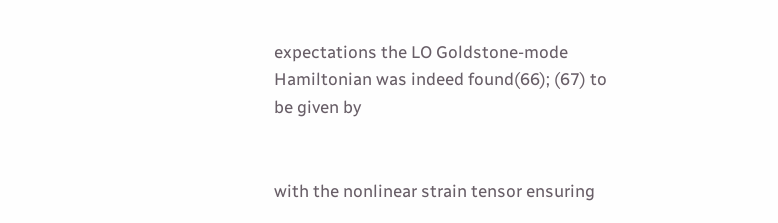expectations the LO Goldstone-mode Hamiltonian was indeed found(66); (67) to be given by


with the nonlinear strain tensor ensuring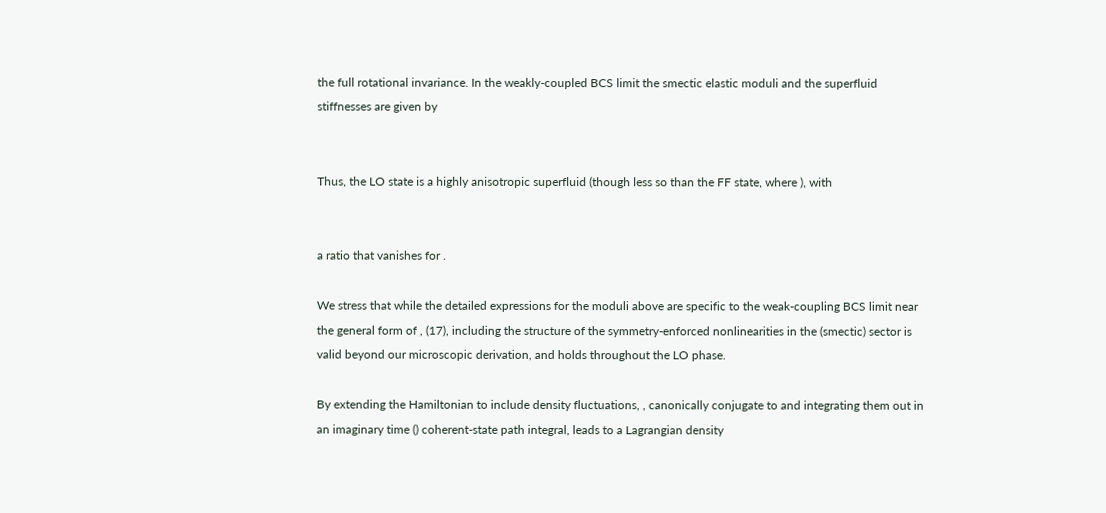the full rotational invariance. In the weakly-coupled BCS limit the smectic elastic moduli and the superfluid stiffnesses are given by


Thus, the LO state is a highly anisotropic superfluid (though less so than the FF state, where ), with


a ratio that vanishes for .

We stress that while the detailed expressions for the moduli above are specific to the weak-coupling BCS limit near the general form of , (17), including the structure of the symmetry-enforced nonlinearities in the (smectic) sector is valid beyond our microscopic derivation, and holds throughout the LO phase.

By extending the Hamiltonian to include density fluctuations, , canonically conjugate to and integrating them out in an imaginary time () coherent-state path integral, leads to a Lagrangian density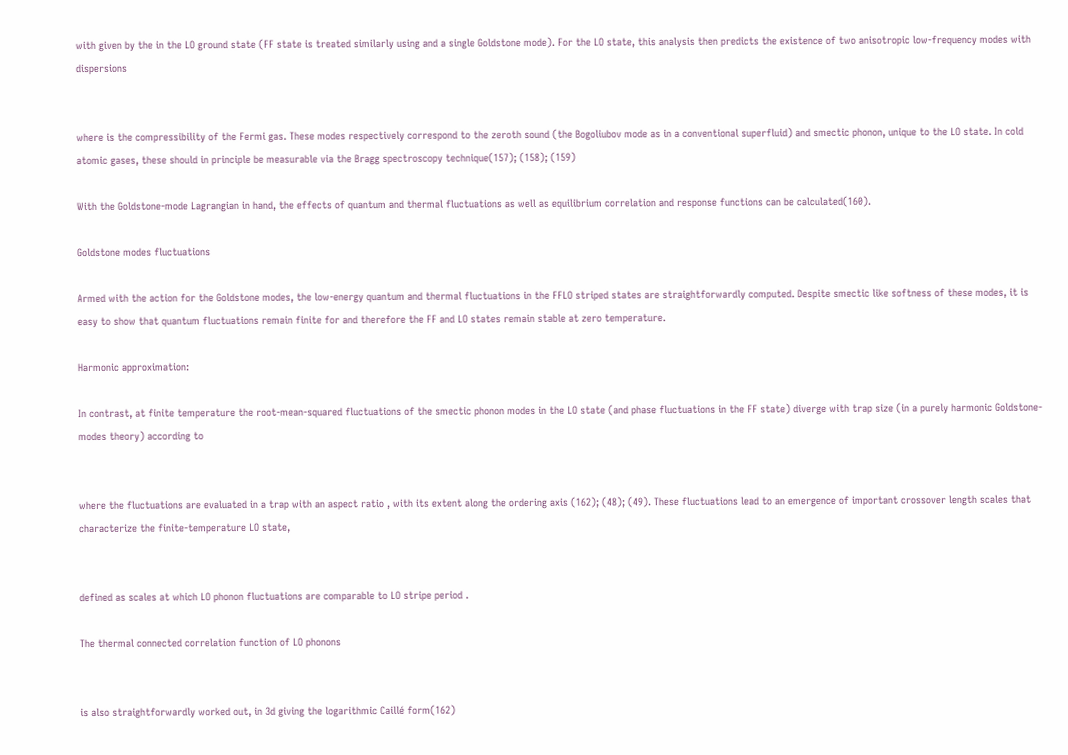with given by the in the LO ground state (FF state is treated similarly using and a single Goldstone mode). For the LO state, this analysis then predicts the existence of two anisotropic low-frequency modes with dispersions


where is the compressibility of the Fermi gas. These modes respectively correspond to the zeroth sound (the Bogoliubov mode as in a conventional superfluid) and smectic phonon, unique to the LO state. In cold atomic gases, these should in principle be measurable via the Bragg spectroscopy technique(157); (158); (159)

With the Goldstone-mode Lagrangian in hand, the effects of quantum and thermal fluctuations as well as equilibrium correlation and response functions can be calculated(160).

Goldstone modes fluctuations

Armed with the action for the Goldstone modes, the low-energy quantum and thermal fluctuations in the FFLO striped states are straightforwardly computed. Despite smectic like softness of these modes, it is easy to show that quantum fluctuations remain finite for and therefore the FF and LO states remain stable at zero temperature.

Harmonic approximation:

In contrast, at finite temperature the root-mean-squared fluctuations of the smectic phonon modes in the LO state (and phase fluctuations in the FF state) diverge with trap size (in a purely harmonic Goldstone-modes theory) according to


where the fluctuations are evaluated in a trap with an aspect ratio , with its extent along the ordering axis (162); (48); (49). These fluctuations lead to an emergence of important crossover length scales that characterize the finite-temperature LO state,


defined as scales at which LO phonon fluctuations are comparable to LO stripe period .

The thermal connected correlation function of LO phonons


is also straightforwardly worked out, in 3d giving the logarithmic Caillé form(162)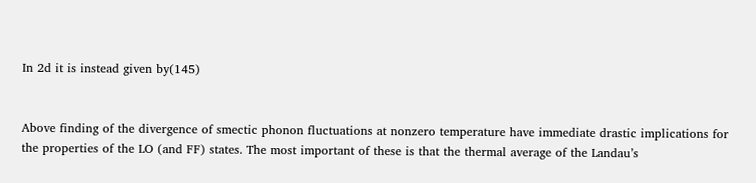In 2d it is instead given by(145)


Above finding of the divergence of smectic phonon fluctuations at nonzero temperature have immediate drastic implications for the properties of the LO (and FF) states. The most important of these is that the thermal average of the Landau’s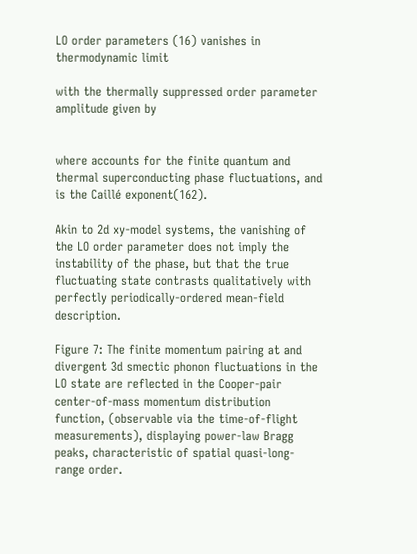LO order parameters (16) vanishes in thermodynamic limit

with the thermally suppressed order parameter amplitude given by


where accounts for the finite quantum and thermal superconducting phase fluctuations, and is the Caillé exponent(162).

Akin to 2d xy-model systems, the vanishing of the LO order parameter does not imply the instability of the phase, but that the true fluctuating state contrasts qualitatively with perfectly periodically-ordered mean-field description.

Figure 7: The finite momentum pairing at and divergent 3d smectic phonon fluctuations in the LO state are reflected in the Cooper-pair center-of-mass momentum distribution function, (observable via the time-of-flight measurements), displaying power-law Bragg peaks, characteristic of spatial quasi-long-range order.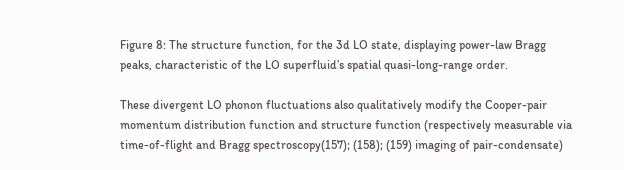Figure 8: The structure function, for the 3d LO state, displaying power-law Bragg peaks, characteristic of the LO superfluid’s spatial quasi-long-range order.

These divergent LO phonon fluctuations also qualitatively modify the Cooper-pair momentum distribution function and structure function (respectively measurable via time-of-flight and Bragg spectroscopy(157); (158); (159) imaging of pair-condensate)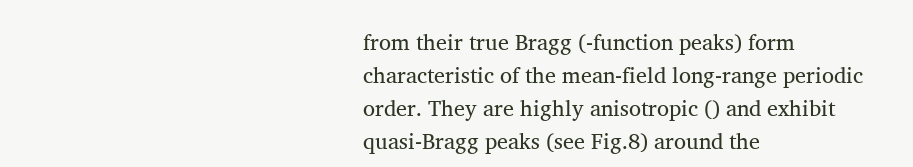from their true Bragg (-function peaks) form characteristic of the mean-field long-range periodic order. They are highly anisotropic () and exhibit quasi-Bragg peaks (see Fig.8) around the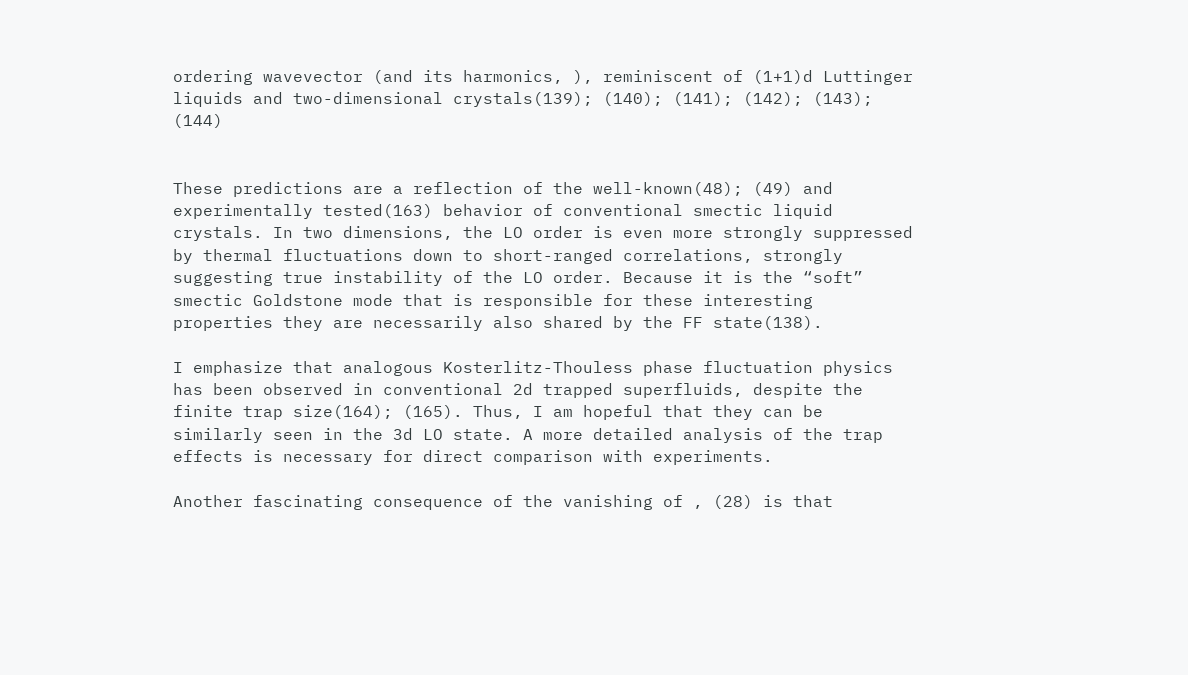ordering wavevector (and its harmonics, ), reminiscent of (1+1)d Luttinger liquids and two-dimensional crystals(139); (140); (141); (142); (143); (144)


These predictions are a reflection of the well-known(48); (49) and experimentally tested(163) behavior of conventional smectic liquid crystals. In two dimensions, the LO order is even more strongly suppressed by thermal fluctuations down to short-ranged correlations, strongly suggesting true instability of the LO order. Because it is the “soft” smectic Goldstone mode that is responsible for these interesting properties they are necessarily also shared by the FF state(138).

I emphasize that analogous Kosterlitz-Thouless phase fluctuation physics has been observed in conventional 2d trapped superfluids, despite the finite trap size(164); (165). Thus, I am hopeful that they can be similarly seen in the 3d LO state. A more detailed analysis of the trap effects is necessary for direct comparison with experiments.

Another fascinating consequence of the vanishing of , (28) is that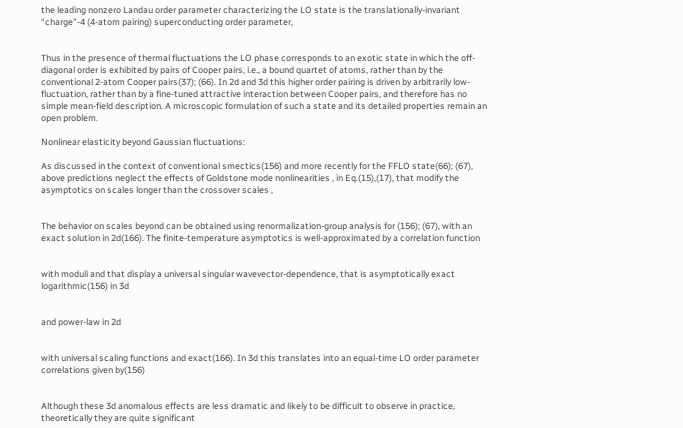the leading nonzero Landau order parameter characterizing the LO state is the translationally-invariant “charge”-4 (4-atom pairing) superconducting order parameter,


Thus in the presence of thermal fluctuations the LO phase corresponds to an exotic state in which the off-diagonal order is exhibited by pairs of Cooper pairs, i.e., a bound quartet of atoms, rather than by the conventional 2-atom Cooper pairs(37); (66). In 2d and 3d this higher order pairing is driven by arbitrarily low- fluctuation, rather than by a fine-tuned attractive interaction between Cooper pairs, and therefore has no simple mean-field description. A microscopic formulation of such a state and its detailed properties remain an open problem.

Nonlinear elasticity beyond Gaussian fluctuations:

As discussed in the context of conventional smectics(156) and more recently for the FFLO state(66); (67), above predictions neglect the effects of Goldstone mode nonlinearities , in Eq.(15),(17), that modify the asymptotics on scales longer than the crossover scales ,


The behavior on scales beyond can be obtained using renormalization-group analysis for (156); (67), with an exact solution in 2d(166). The finite-temperature asymptotics is well-approximated by a correlation function


with moduli and that display a universal singular wavevector-dependence, that is asymptotically exact logarithmic(156) in 3d


and power-law in 2d


with universal scaling functions and exact(166). In 3d this translates into an equal-time LO order parameter correlations given by(156)


Although these 3d anomalous effects are less dramatic and likely to be difficult to observe in practice, theoretically they are quite significant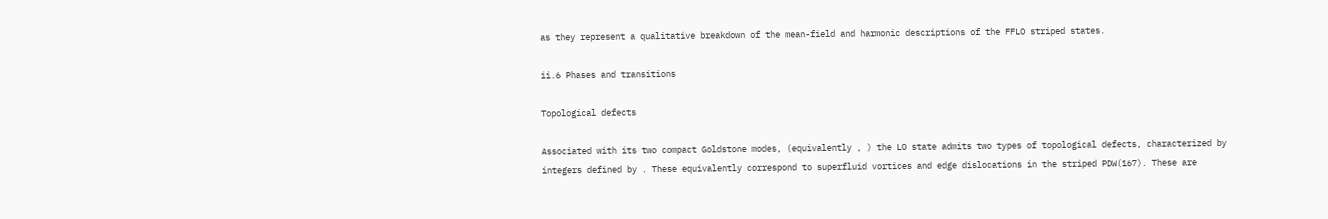as they represent a qualitative breakdown of the mean-field and harmonic descriptions of the FFLO striped states.

ii.6 Phases and transitions

Topological defects

Associated with its two compact Goldstone modes, (equivalently , ) the LO state admits two types of topological defects, characterized by integers defined by . These equivalently correspond to superfluid vortices and edge dislocations in the striped PDW(167). These are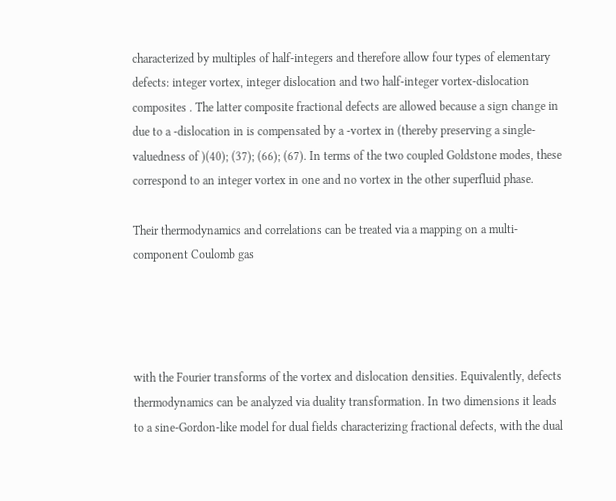characterized by multiples of half-integers and therefore allow four types of elementary defects: integer vortex, integer dislocation and two half-integer vortex-dislocation composites . The latter composite fractional defects are allowed because a sign change in due to a -dislocation in is compensated by a -vortex in (thereby preserving a single-valuedness of )(40); (37); (66); (67). In terms of the two coupled Goldstone modes, these correspond to an integer vortex in one and no vortex in the other superfluid phase.

Their thermodynamics and correlations can be treated via a mapping on a multi-component Coulomb gas




with the Fourier transforms of the vortex and dislocation densities. Equivalently, defects thermodynamics can be analyzed via duality transformation. In two dimensions it leads to a sine-Gordon-like model for dual fields characterizing fractional defects, with the dual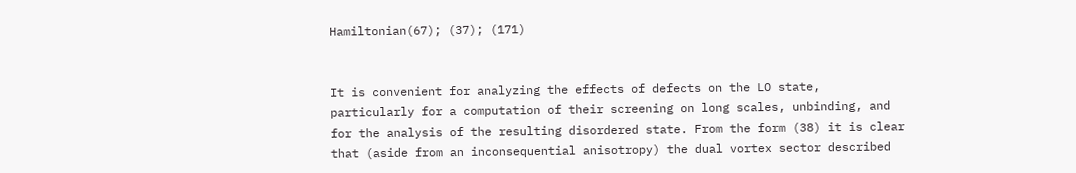Hamiltonian(67); (37); (171)


It is convenient for analyzing the effects of defects on the LO state, particularly for a computation of their screening on long scales, unbinding, and for the analysis of the resulting disordered state. From the form (38) it is clear that (aside from an inconsequential anisotropy) the dual vortex sector described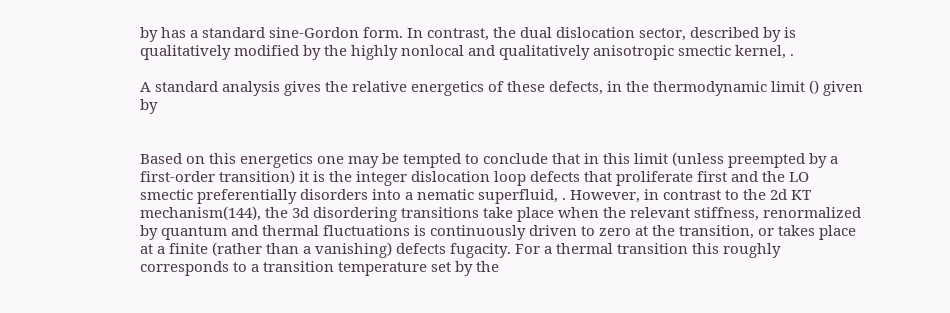by has a standard sine-Gordon form. In contrast, the dual dislocation sector, described by is qualitatively modified by the highly nonlocal and qualitatively anisotropic smectic kernel, .

A standard analysis gives the relative energetics of these defects, in the thermodynamic limit () given by


Based on this energetics one may be tempted to conclude that in this limit (unless preempted by a first-order transition) it is the integer dislocation loop defects that proliferate first and the LO smectic preferentially disorders into a nematic superfluid, . However, in contrast to the 2d KT mechanism(144), the 3d disordering transitions take place when the relevant stiffness, renormalized by quantum and thermal fluctuations is continuously driven to zero at the transition, or takes place at a finite (rather than a vanishing) defects fugacity. For a thermal transition this roughly corresponds to a transition temperature set by the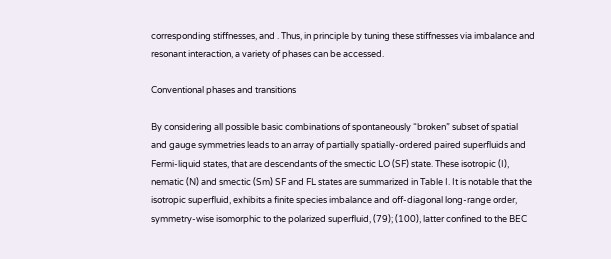corresponding stiffnesses, and . Thus, in principle by tuning these stiffnesses via imbalance and resonant interaction, a variety of phases can be accessed.

Conventional phases and transitions

By considering all possible basic combinations of spontaneously “broken” subset of spatial and gauge symmetries leads to an array of partially spatially-ordered paired superfluids and Fermi-liquid states, that are descendants of the smectic LO (SF) state. These isotropic (I), nematic (N) and smectic (Sm) SF and FL states are summarized in Table I. It is notable that the isotropic superfluid, exhibits a finite species imbalance and off-diagonal long-range order, symmetry-wise isomorphic to the polarized superfluid, (79); (100), latter confined to the BEC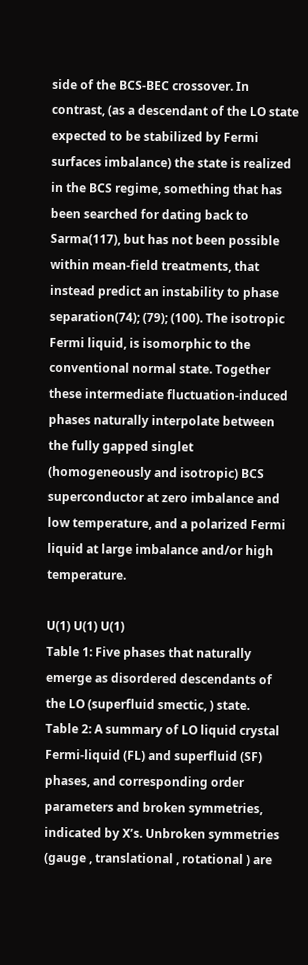side of the BCS-BEC crossover. In contrast, (as a descendant of the LO state expected to be stabilized by Fermi surfaces imbalance) the state is realized in the BCS regime, something that has been searched for dating back to Sarma(117), but has not been possible within mean-field treatments, that instead predict an instability to phase separation(74); (79); (100). The isotropic Fermi liquid, is isomorphic to the conventional normal state. Together these intermediate fluctuation-induced phases naturally interpolate between the fully gapped singlet (homogeneously and isotropic) BCS superconductor at zero imbalance and low temperature, and a polarized Fermi liquid at large imbalance and/or high temperature.

U(1) U(1) U(1)
Table 1: Five phases that naturally emerge as disordered descendants of the LO (superfluid smectic, ) state.
Table 2: A summary of LO liquid crystal Fermi-liquid (FL) and superfluid (SF) phases, and corresponding order parameters and broken symmetries, indicated by X’s. Unbroken symmetries (gauge , translational , rotational ) are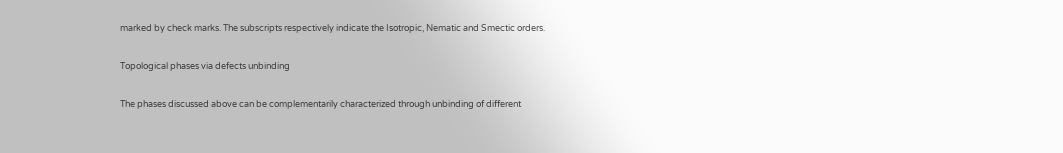marked by check marks. The subscripts respectively indicate the Isotropic, Nematic and Smectic orders.

Topological phases via defects unbinding

The phases discussed above can be complementarily characterized through unbinding of different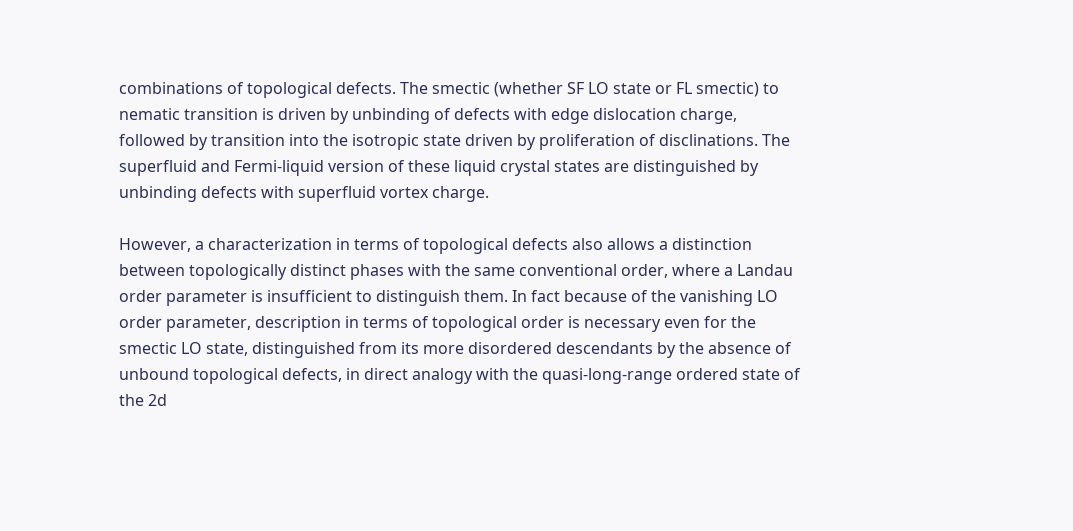combinations of topological defects. The smectic (whether SF LO state or FL smectic) to nematic transition is driven by unbinding of defects with edge dislocation charge, followed by transition into the isotropic state driven by proliferation of disclinations. The superfluid and Fermi-liquid version of these liquid crystal states are distinguished by unbinding defects with superfluid vortex charge.

However, a characterization in terms of topological defects also allows a distinction between topologically distinct phases with the same conventional order, where a Landau order parameter is insufficient to distinguish them. In fact because of the vanishing LO order parameter, description in terms of topological order is necessary even for the smectic LO state, distinguished from its more disordered descendants by the absence of unbound topological defects, in direct analogy with the quasi-long-range ordered state of the 2d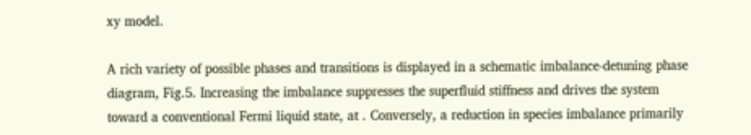xy model.

A rich variety of possible phases and transitions is displayed in a schematic imbalance-detuning phase diagram, Fig.5. Increasing the imbalance suppresses the superfluid stiffness and drives the system toward a conventional Fermi liquid state, at . Conversely, a reduction in species imbalance primarily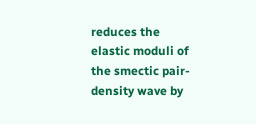reduces the elastic moduli of the smectic pair-density wave by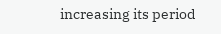increasing its period